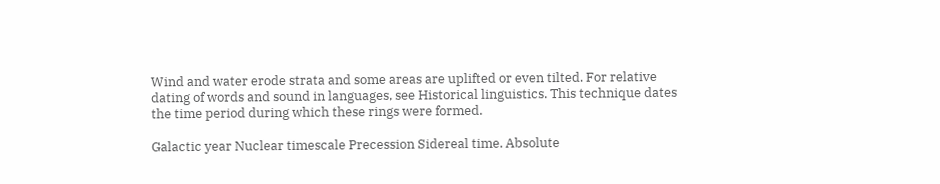Wind and water erode strata and some areas are uplifted or even tilted. For relative dating of words and sound in languages, see Historical linguistics. This technique dates the time period during which these rings were formed.

Galactic year Nuclear timescale Precession Sidereal time. Absolute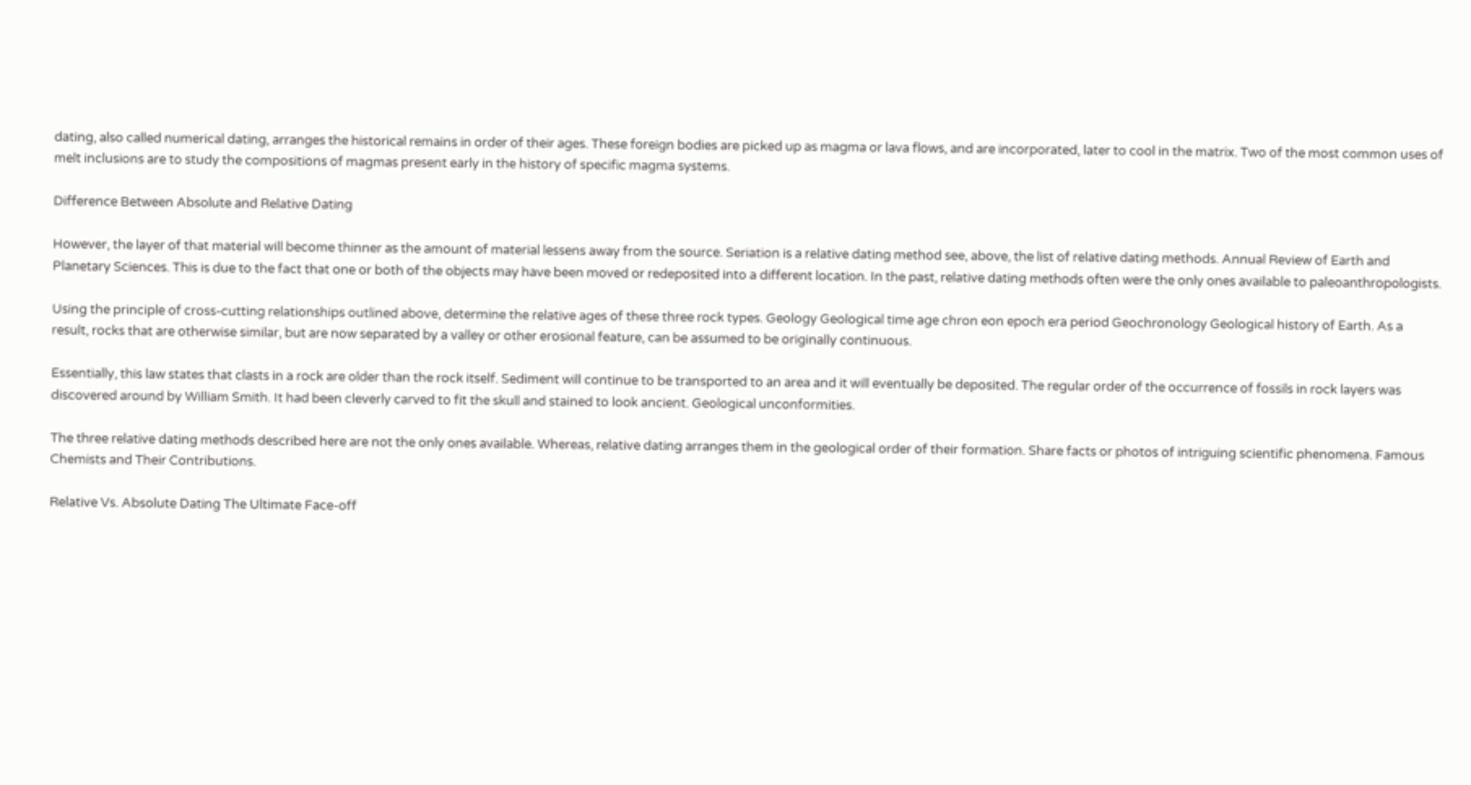dating, also called numerical dating, arranges the historical remains in order of their ages. These foreign bodies are picked up as magma or lava flows, and are incorporated, later to cool in the matrix. Two of the most common uses of melt inclusions are to study the compositions of magmas present early in the history of specific magma systems.

Difference Between Absolute and Relative Dating

However, the layer of that material will become thinner as the amount of material lessens away from the source. Seriation is a relative dating method see, above, the list of relative dating methods. Annual Review of Earth and Planetary Sciences. This is due to the fact that one or both of the objects may have been moved or redeposited into a different location. In the past, relative dating methods often were the only ones available to paleoanthropologists.

Using the principle of cross-cutting relationships outlined above, determine the relative ages of these three rock types. Geology Geological time age chron eon epoch era period Geochronology Geological history of Earth. As a result, rocks that are otherwise similar, but are now separated by a valley or other erosional feature, can be assumed to be originally continuous.

Essentially, this law states that clasts in a rock are older than the rock itself. Sediment will continue to be transported to an area and it will eventually be deposited. The regular order of the occurrence of fossils in rock layers was discovered around by William Smith. It had been cleverly carved to fit the skull and stained to look ancient. Geological unconformities.

The three relative dating methods described here are not the only ones available. Whereas, relative dating arranges them in the geological order of their formation. Share facts or photos of intriguing scientific phenomena. Famous Chemists and Their Contributions.

Relative Vs. Absolute Dating The Ultimate Face-off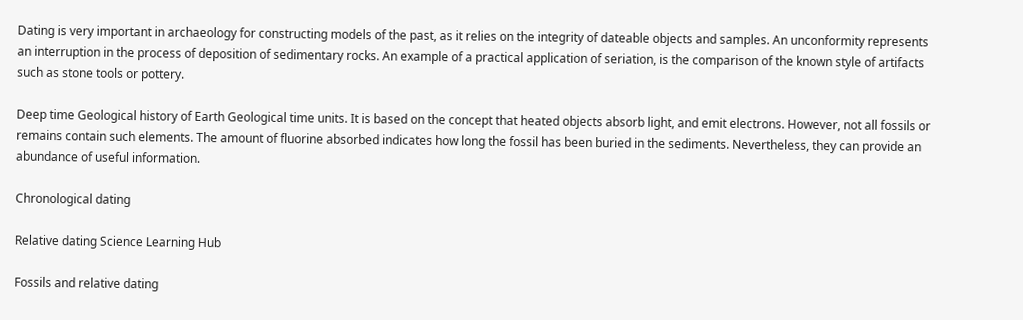Dating is very important in archaeology for constructing models of the past, as it relies on the integrity of dateable objects and samples. An unconformity represents an interruption in the process of deposition of sedimentary rocks. An example of a practical application of seriation, is the comparison of the known style of artifacts such as stone tools or pottery.

Deep time Geological history of Earth Geological time units. It is based on the concept that heated objects absorb light, and emit electrons. However, not all fossils or remains contain such elements. The amount of fluorine absorbed indicates how long the fossil has been buried in the sediments. Nevertheless, they can provide an abundance of useful information.

Chronological dating

Relative dating Science Learning Hub

Fossils and relative dating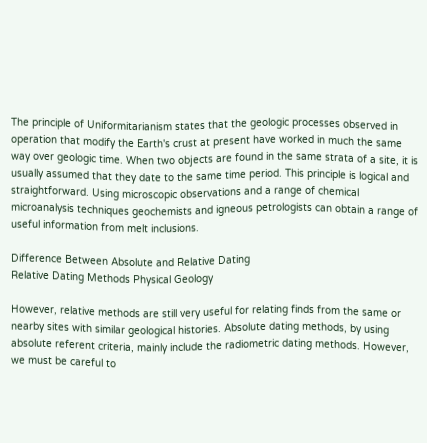The principle of Uniformitarianism states that the geologic processes observed in operation that modify the Earth's crust at present have worked in much the same way over geologic time. When two objects are found in the same strata of a site, it is usually assumed that they date to the same time period. This principle is logical and straightforward. Using microscopic observations and a range of chemical microanalysis techniques geochemists and igneous petrologists can obtain a range of useful information from melt inclusions.

Difference Between Absolute and Relative Dating
Relative Dating Methods Physical Geology

However, relative methods are still very useful for relating finds from the same or nearby sites with similar geological histories. Absolute dating methods, by using absolute referent criteria, mainly include the radiometric dating methods. However, we must be careful to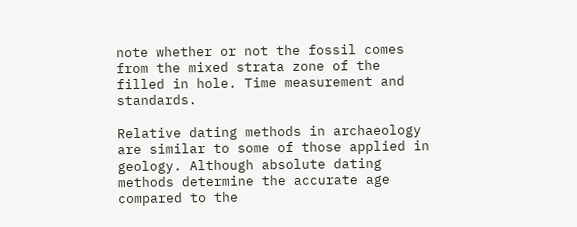note whether or not the fossil comes from the mixed strata zone of the filled in hole. Time measurement and standards.

Relative dating methods in archaeology are similar to some of those applied in geology. Although absolute dating methods determine the accurate age compared to the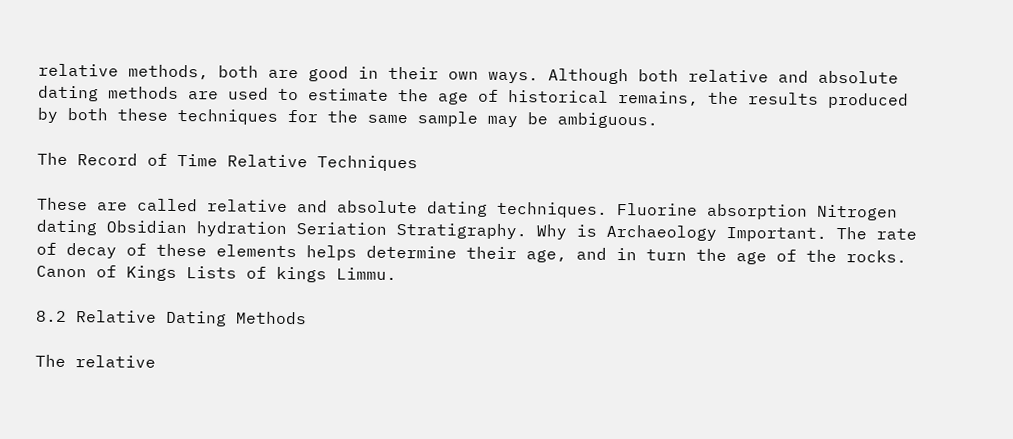relative methods, both are good in their own ways. Although both relative and absolute dating methods are used to estimate the age of historical remains, the results produced by both these techniques for the same sample may be ambiguous.

The Record of Time Relative Techniques

These are called relative and absolute dating techniques. Fluorine absorption Nitrogen dating Obsidian hydration Seriation Stratigraphy. Why is Archaeology Important. The rate of decay of these elements helps determine their age, and in turn the age of the rocks. Canon of Kings Lists of kings Limmu.

8.2 Relative Dating Methods

The relative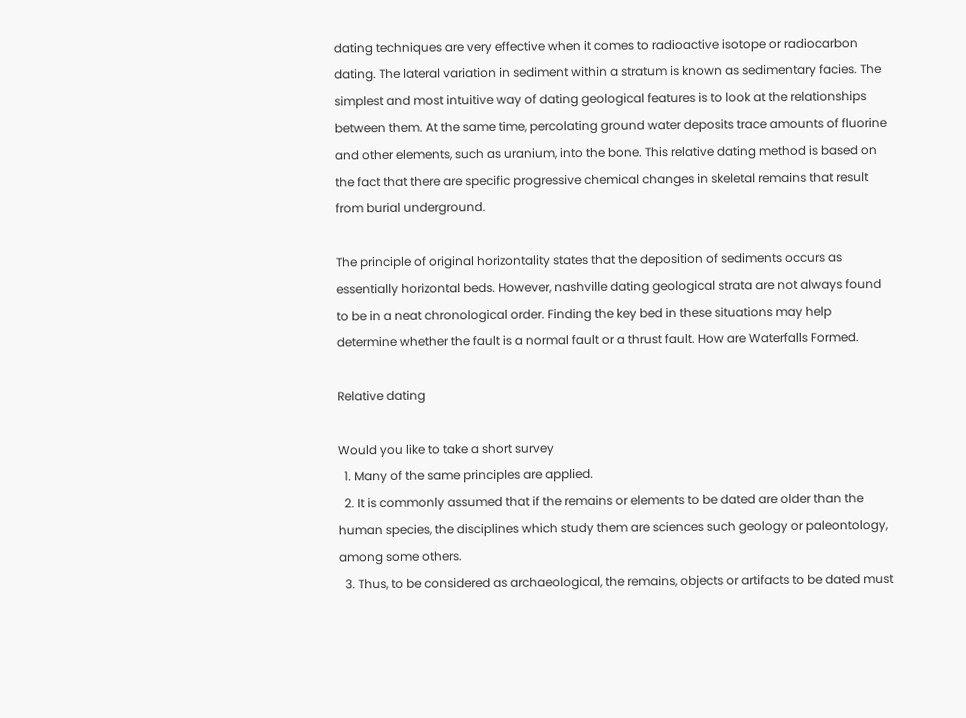dating techniques are very effective when it comes to radioactive isotope or radiocarbon dating. The lateral variation in sediment within a stratum is known as sedimentary facies. The simplest and most intuitive way of dating geological features is to look at the relationships between them. At the same time, percolating ground water deposits trace amounts of fluorine and other elements, such as uranium, into the bone. This relative dating method is based on the fact that there are specific progressive chemical changes in skeletal remains that result from burial underground.

The principle of original horizontality states that the deposition of sediments occurs as essentially horizontal beds. However, nashville dating geological strata are not always found to be in a neat chronological order. Finding the key bed in these situations may help determine whether the fault is a normal fault or a thrust fault. How are Waterfalls Formed.

Relative dating

Would you like to take a short survey
  1. Many of the same principles are applied.
  2. It is commonly assumed that if the remains or elements to be dated are older than the human species, the disciplines which study them are sciences such geology or paleontology, among some others.
  3. Thus, to be considered as archaeological, the remains, objects or artifacts to be dated must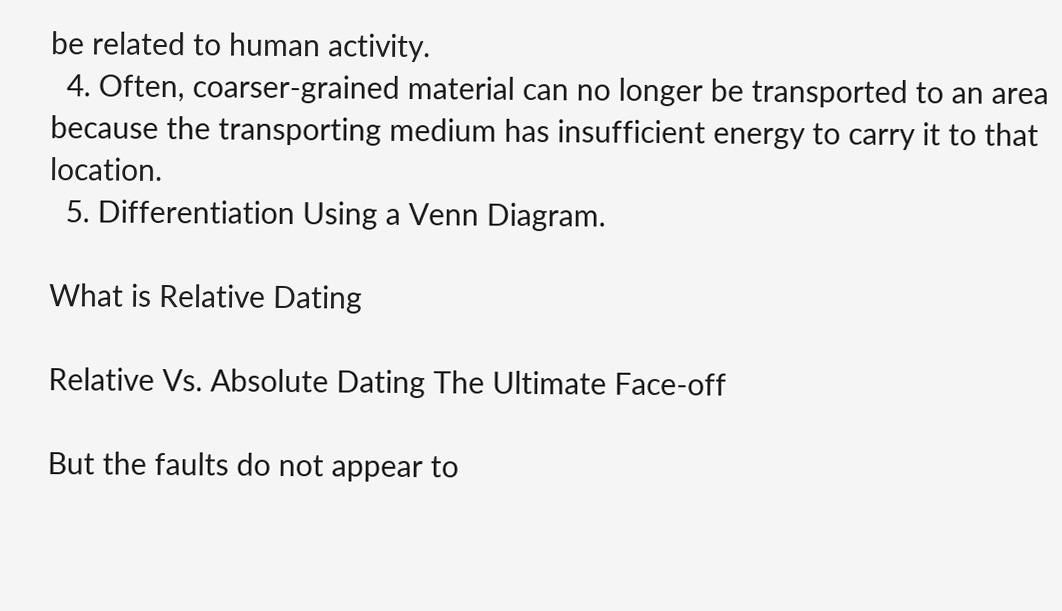be related to human activity.
  4. Often, coarser-grained material can no longer be transported to an area because the transporting medium has insufficient energy to carry it to that location.
  5. Differentiation Using a Venn Diagram.

What is Relative Dating

Relative Vs. Absolute Dating The Ultimate Face-off

But the faults do not appear to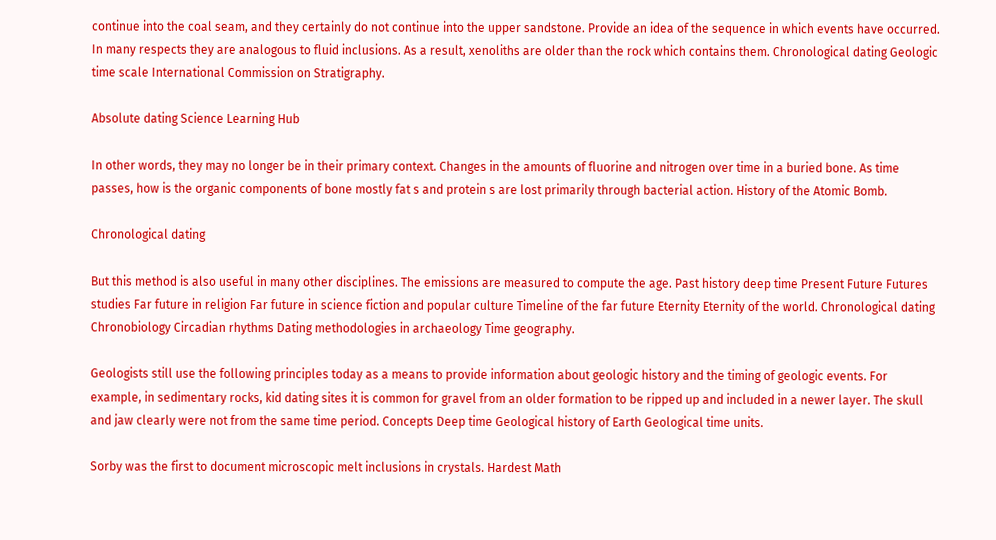continue into the coal seam, and they certainly do not continue into the upper sandstone. Provide an idea of the sequence in which events have occurred. In many respects they are analogous to fluid inclusions. As a result, xenoliths are older than the rock which contains them. Chronological dating Geologic time scale International Commission on Stratigraphy.

Absolute dating Science Learning Hub

In other words, they may no longer be in their primary context. Changes in the amounts of fluorine and nitrogen over time in a buried bone. As time passes, how is the organic components of bone mostly fat s and protein s are lost primarily through bacterial action. History of the Atomic Bomb.

Chronological dating

But this method is also useful in many other disciplines. The emissions are measured to compute the age. Past history deep time Present Future Futures studies Far future in religion Far future in science fiction and popular culture Timeline of the far future Eternity Eternity of the world. Chronological dating Chronobiology Circadian rhythms Dating methodologies in archaeology Time geography.

Geologists still use the following principles today as a means to provide information about geologic history and the timing of geologic events. For example, in sedimentary rocks, kid dating sites it is common for gravel from an older formation to be ripped up and included in a newer layer. The skull and jaw clearly were not from the same time period. Concepts Deep time Geological history of Earth Geological time units.

Sorby was the first to document microscopic melt inclusions in crystals. Hardest Math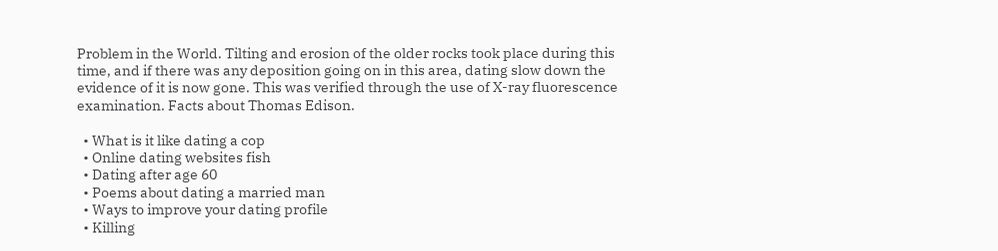Problem in the World. Tilting and erosion of the older rocks took place during this time, and if there was any deposition going on in this area, dating slow down the evidence of it is now gone. This was verified through the use of X-ray fluorescence examination. Facts about Thomas Edison.

  • What is it like dating a cop
  • Online dating websites fish
  • Dating after age 60
  • Poems about dating a married man
  • Ways to improve your dating profile
  • Killing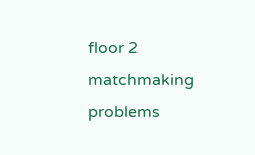floor 2 matchmaking problems